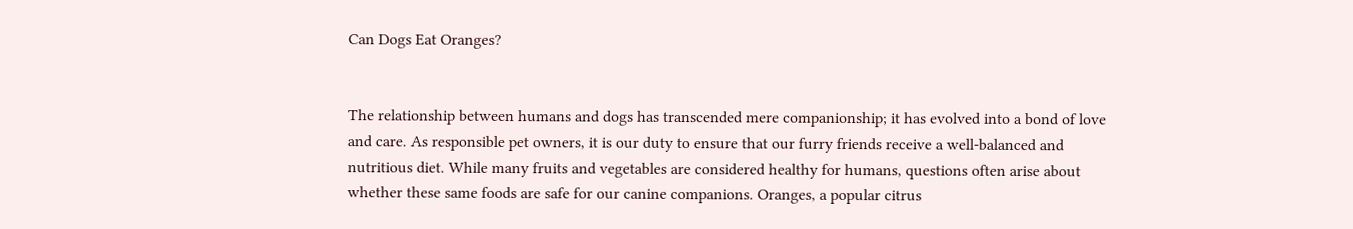Can Dogs Eat Oranges?


The relationship between humans and dogs has transcended mere companionship; it has evolved into a bond of love and care. As responsible pet owners, it is our duty to ensure that our furry friends receive a well-balanced and nutritious diet. While many fruits and vegetables are considered healthy for humans, questions often arise about whether these same foods are safe for our canine companions. Oranges, a popular citrus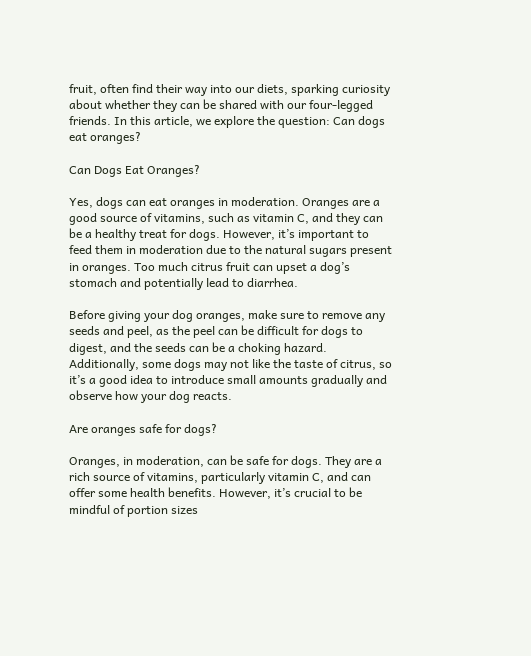fruit, often find their way into our diets, sparking curiosity about whether they can be shared with our four-legged friends. In this article, we explore the question: Can dogs eat oranges?

Can Dogs Eat Oranges?

Yes, dogs can eat oranges in moderation. Oranges are a good source of vitamins, such as vitamin C, and they can be a healthy treat for dogs. However, it’s important to feed them in moderation due to the natural sugars present in oranges. Too much citrus fruit can upset a dog’s stomach and potentially lead to diarrhea.

Before giving your dog oranges, make sure to remove any seeds and peel, as the peel can be difficult for dogs to digest, and the seeds can be a choking hazard. Additionally, some dogs may not like the taste of citrus, so it’s a good idea to introduce small amounts gradually and observe how your dog reacts.

Are oranges safe for dogs?

Oranges, in moderation, can be safe for dogs. They are a rich source of vitamins, particularly vitamin C, and can offer some health benefits. However, it’s crucial to be mindful of portion sizes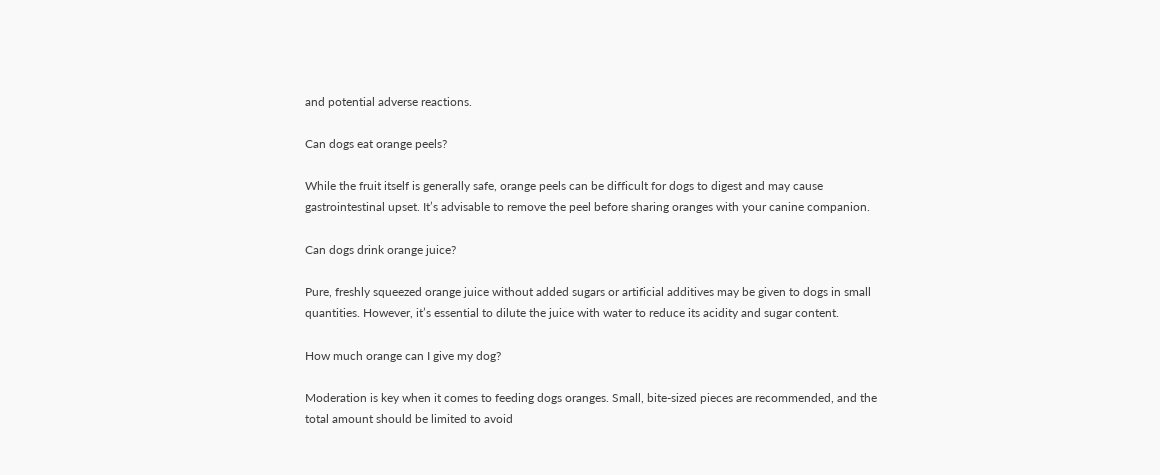and potential adverse reactions.

Can dogs eat orange peels?

While the fruit itself is generally safe, orange peels can be difficult for dogs to digest and may cause gastrointestinal upset. It’s advisable to remove the peel before sharing oranges with your canine companion.

Can dogs drink orange juice?

Pure, freshly squeezed orange juice without added sugars or artificial additives may be given to dogs in small quantities. However, it’s essential to dilute the juice with water to reduce its acidity and sugar content.

How much orange can I give my dog?

Moderation is key when it comes to feeding dogs oranges. Small, bite-sized pieces are recommended, and the total amount should be limited to avoid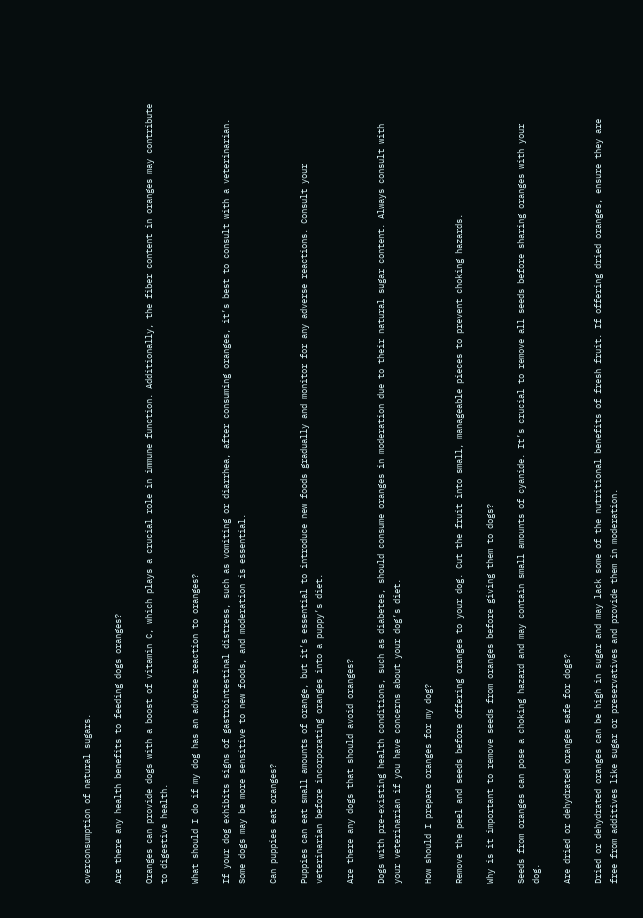overconsumption of natural sugars.

Are there any health benefits to feeding dogs oranges?

Oranges can provide dogs with a boost of vitamin C, which plays a crucial role in immune function. Additionally, the fiber content in oranges may contribute to digestive health.

What should I do if my dog has an adverse reaction to oranges?

If your dog exhibits signs of gastrointestinal distress, such as vomiting or diarrhea, after consuming oranges, it’s best to consult with a veterinarian. Some dogs may be more sensitive to new foods, and moderation is essential.

Can puppies eat oranges?

Puppies can eat small amounts of orange, but it’s essential to introduce new foods gradually and monitor for any adverse reactions. Consult your veterinarian before incorporating oranges into a puppy’s diet.

Are there any dogs that should avoid oranges?

Dogs with pre-existing health conditions, such as diabetes, should consume oranges in moderation due to their natural sugar content. Always consult with your veterinarian if you have concerns about your dog’s diet.

How should I prepare oranges for my dog?

Remove the peel and seeds before offering oranges to your dog. Cut the fruit into small, manageable pieces to prevent choking hazards.

Why is it important to remove seeds from oranges before giving them to dogs?

Seeds from oranges can pose a choking hazard and may contain small amounts of cyanide. It’s crucial to remove all seeds before sharing oranges with your dog.

Are dried or dehydrated oranges safe for dogs?

Dried or dehydrated oranges can be high in sugar and may lack some of the nutritional benefits of fresh fruit. If offering dried oranges, ensure they are free from additives like sugar or preservatives and provide them in moderation.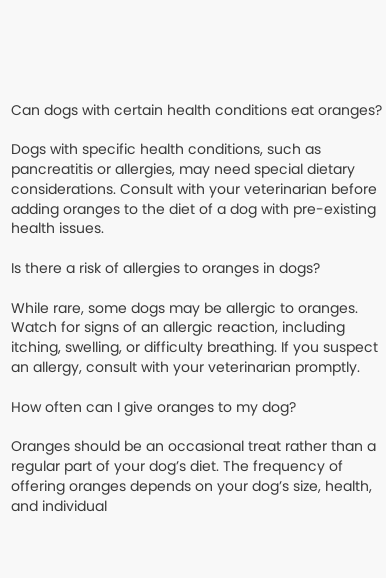Can dogs with certain health conditions eat oranges?

Dogs with specific health conditions, such as pancreatitis or allergies, may need special dietary considerations. Consult with your veterinarian before adding oranges to the diet of a dog with pre-existing health issues.

Is there a risk of allergies to oranges in dogs?

While rare, some dogs may be allergic to oranges. Watch for signs of an allergic reaction, including itching, swelling, or difficulty breathing. If you suspect an allergy, consult with your veterinarian promptly.

How often can I give oranges to my dog?

Oranges should be an occasional treat rather than a regular part of your dog’s diet. The frequency of offering oranges depends on your dog’s size, health, and individual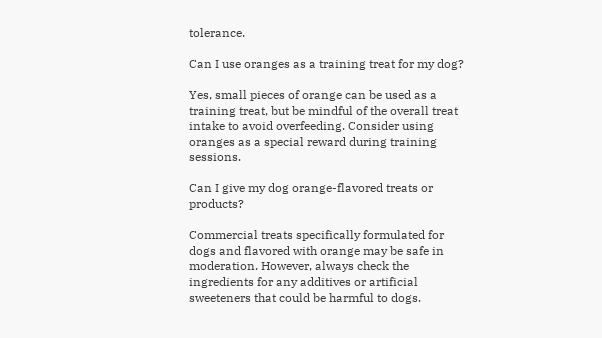tolerance.

Can I use oranges as a training treat for my dog?

Yes, small pieces of orange can be used as a training treat, but be mindful of the overall treat intake to avoid overfeeding. Consider using oranges as a special reward during training sessions.

Can I give my dog orange-flavored treats or products?

Commercial treats specifically formulated for dogs and flavored with orange may be safe in moderation. However, always check the ingredients for any additives or artificial sweeteners that could be harmful to dogs.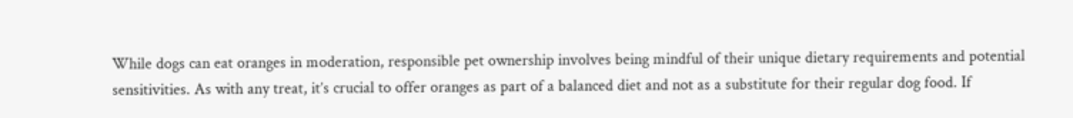While dogs can eat oranges in moderation, responsible pet ownership involves being mindful of their unique dietary requirements and potential sensitivities. As with any treat, it’s crucial to offer oranges as part of a balanced diet and not as a substitute for their regular dog food. If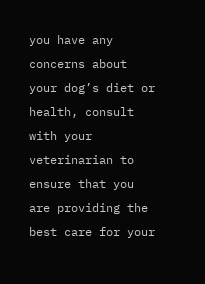you have any concerns about your dog’s diet or health, consult with your veterinarian to ensure that you are providing the best care for your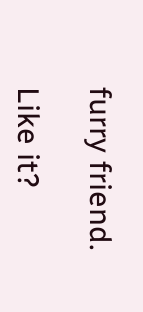furry friend.

Like it?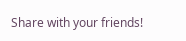Share with your friends!